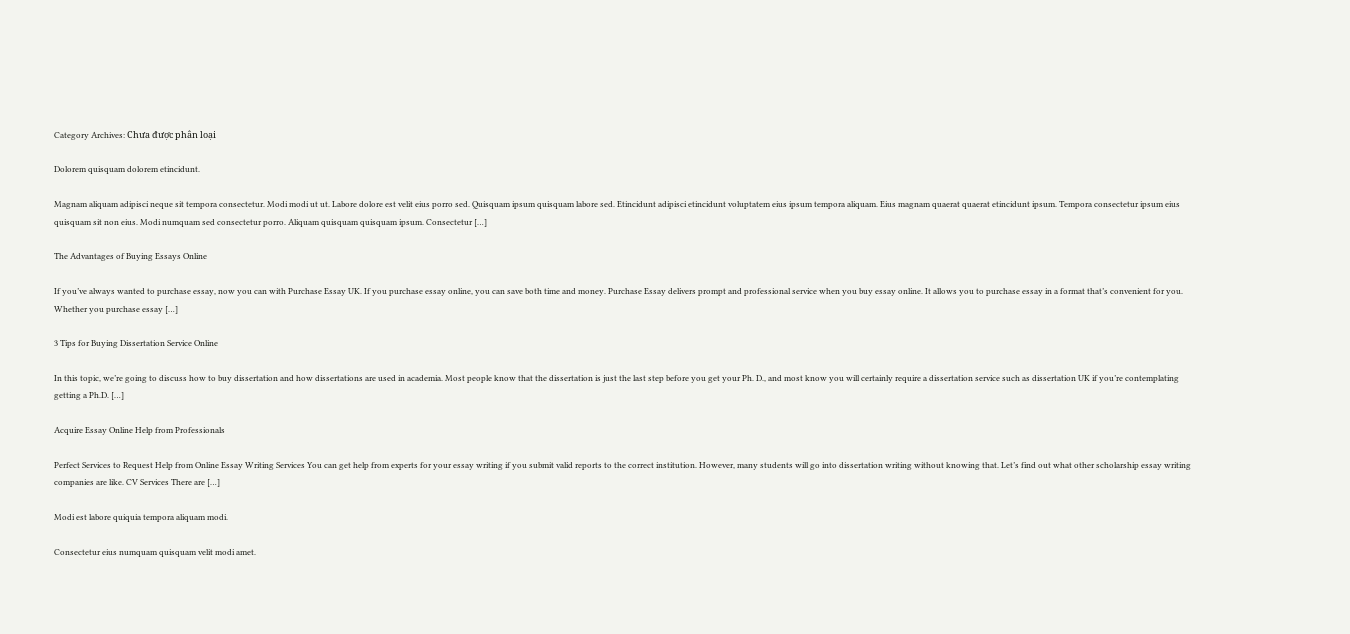Category Archives: Chưa được phân loại

Dolorem quisquam dolorem etincidunt.

Magnam aliquam adipisci neque sit tempora consectetur. Modi modi ut ut. Labore dolore est velit eius porro sed. Quisquam ipsum quisquam labore sed. Etincidunt adipisci etincidunt voluptatem eius ipsum tempora aliquam. Eius magnam quaerat quaerat etincidunt ipsum. Tempora consectetur ipsum eius quisquam sit non eius. Modi numquam sed consectetur porro. Aliquam quisquam quisquam ipsum. Consectetur […]

The Advantages of Buying Essays Online

If you’ve always wanted to purchase essay, now you can with Purchase Essay UK. If you purchase essay online, you can save both time and money. Purchase Essay delivers prompt and professional service when you buy essay online. It allows you to purchase essay in a format that’s convenient for you. Whether you purchase essay […]

3 Tips for Buying Dissertation Service Online

In this topic, we’re going to discuss how to buy dissertation and how dissertations are used in academia. Most people know that the dissertation is just the last step before you get your Ph. D., and most know you will certainly require a dissertation service such as dissertation UK if you’re contemplating getting a Ph.D. […]

Acquire Essay Online Help from Professionals

Perfect Services to Request Help from Online Essay Writing Services You can get help from experts for your essay writing if you submit valid reports to the correct institution. However, many students will go into dissertation writing without knowing that. Let’s find out what other scholarship essay writing companies are like. CV Services There are […]

Modi est labore quiquia tempora aliquam modi.

Consectetur eius numquam quisquam velit modi amet.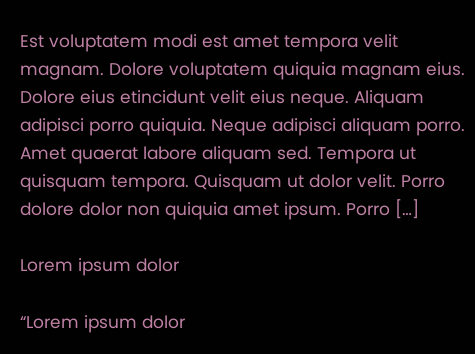Est voluptatem modi est amet tempora velit magnam. Dolore voluptatem quiquia magnam eius. Dolore eius etincidunt velit eius neque. Aliquam adipisci porro quiquia. Neque adipisci aliquam porro. Amet quaerat labore aliquam sed. Tempora ut quisquam tempora. Quisquam ut dolor velit. Porro dolore dolor non quiquia amet ipsum. Porro […]

Lorem ipsum dolor

“Lorem ipsum dolor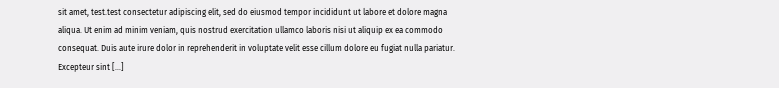sit amet, test.test consectetur adipiscing elit, sed do eiusmod tempor incididunt ut labore et dolore magna aliqua. Ut enim ad minim veniam, quis nostrud exercitation ullamco laboris nisi ut aliquip ex ea commodo consequat. Duis aute irure dolor in reprehenderit in voluptate velit esse cillum dolore eu fugiat nulla pariatur. Excepteur sint […]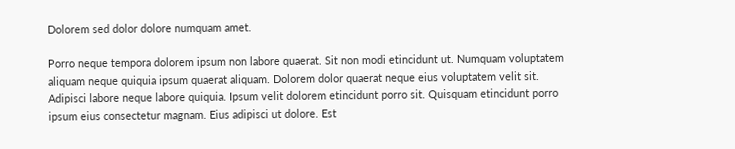Dolorem sed dolor dolore numquam amet.

Porro neque tempora dolorem ipsum non labore quaerat. Sit non modi etincidunt ut. Numquam voluptatem aliquam neque quiquia ipsum quaerat aliquam. Dolorem dolor quaerat neque eius voluptatem velit sit. Adipisci labore neque labore quiquia. Ipsum velit dolorem etincidunt porro sit. Quisquam etincidunt porro ipsum eius consectetur magnam. Eius adipisci ut dolore. Est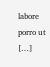labore porro ut […]